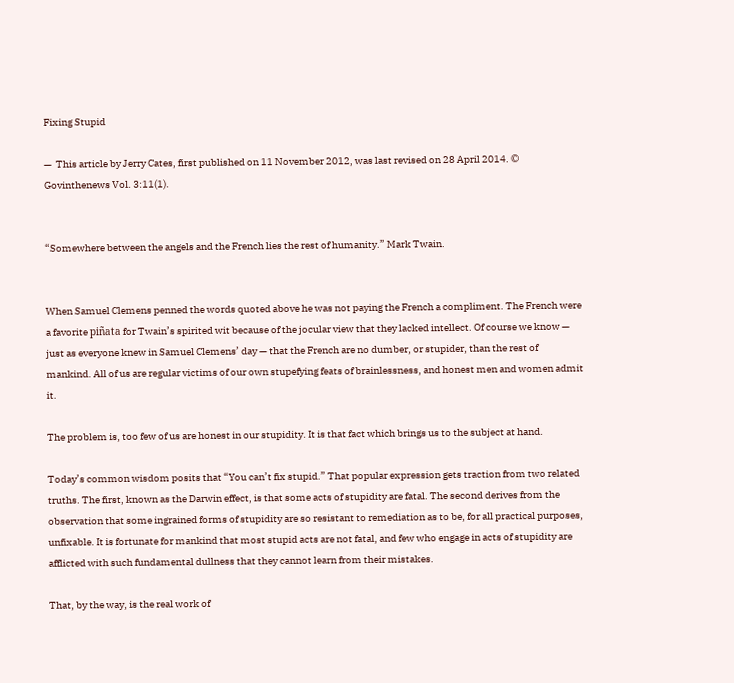Fixing Stupid

—  This article by Jerry Cates, first published on 11 November 2012, was last revised on 28 April 2014. © Govinthenews Vol. 3:11(1).


“Somewhere between the angels and the French lies the rest of humanity.” Mark Twain.


When Samuel Clemens penned the words quoted above he was not paying the French a compliment. The French were a favorite piñata for Twain’s spirited wit because of the jocular view that they lacked intellect. Of course we know — just as everyone knew in Samuel Clemens’ day — that the French are no dumber, or stupider, than the rest of mankind. All of us are regular victims of our own stupefying feats of brainlessness, and honest men and women admit it.

The problem is, too few of us are honest in our stupidity. It is that fact which brings us to the subject at hand.

Today’s common wisdom posits that “You can’t fix stupid.” That popular expression gets traction from two related truths. The first, known as the Darwin effect, is that some acts of stupidity are fatal. The second derives from the observation that some ingrained forms of stupidity are so resistant to remediation as to be, for all practical purposes, unfixable. It is fortunate for mankind that most stupid acts are not fatal, and few who engage in acts of stupidity are afflicted with such fundamental dullness that they cannot learn from their mistakes.

That, by the way, is the real work of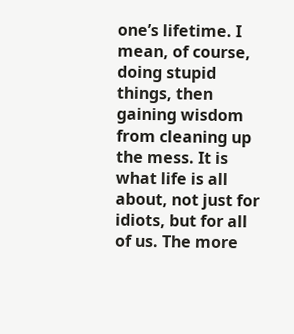one’s lifetime. I mean, of course, doing stupid things, then gaining wisdom from cleaning up the mess. It is what life is all about, not just for idiots, but for all of us. The more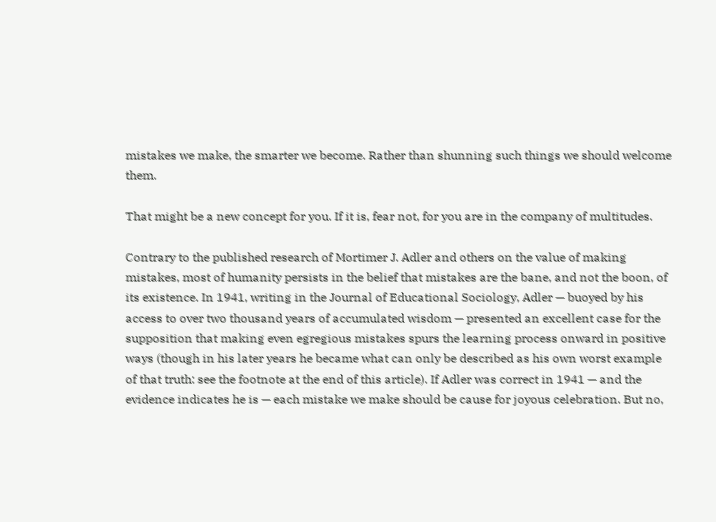mistakes we make, the smarter we become. Rather than shunning such things we should welcome them.

That might be a new concept for you. If it is, fear not, for you are in the company of multitudes.

Contrary to the published research of Mortimer J. Adler and others on the value of making mistakes, most of humanity persists in the belief that mistakes are the bane, and not the boon, of its existence. In 1941, writing in the Journal of Educational Sociology, Adler — buoyed by his access to over two thousand years of accumulated wisdom — presented an excellent case for the supposition that making even egregious mistakes spurs the learning process onward in positive ways (though in his later years he became what can only be described as his own worst example of that truth: see the footnote at the end of this article). If Adler was correct in 1941 — and the evidence indicates he is — each mistake we make should be cause for joyous celebration. But no,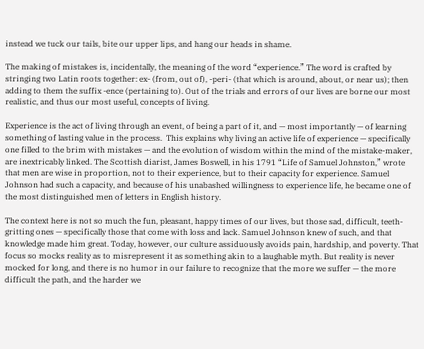instead we tuck our tails, bite our upper lips, and hang our heads in shame.

The making of mistakes is, incidentally, the meaning of the word “experience.” The word is crafted by stringing two Latin roots together: ex- (from, out of), -peri- (that which is around, about, or near us); then adding to them the suffix -ence (pertaining to). Out of the trials and errors of our lives are borne our most realistic, and thus our most useful, concepts of living.

Experience is the act of living through an event, of being a part of it, and — most importantly — of learning something of lasting value in the process.  This explains why living an active life of experience — specifically one filled to the brim with mistakes — and the evolution of wisdom within the mind of the mistake-maker, are inextricably linked. The Scottish diarist, James Boswell, in his 1791 “Life of Samuel Johnston,” wrote that men are wise in proportion, not to their experience, but to their capacity for experience. Samuel Johnson had such a capacity, and because of his unabashed willingness to experience life, he became one of the most distinguished men of letters in English history.

The context here is not so much the fun, pleasant, happy times of our lives, but those sad, difficult, teeth-gritting ones — specifically those that come with loss and lack. Samuel Johnson knew of such, and that knowledge made him great. Today, however, our culture assiduously avoids pain, hardship, and poverty. That focus so mocks reality as to misrepresent it as something akin to a laughable myth. But reality is never mocked for long, and there is no humor in our failure to recognize that the more we suffer — the more difficult the path, and the harder we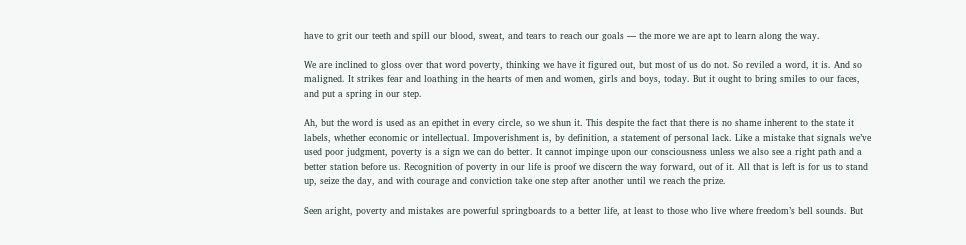have to grit our teeth and spill our blood, sweat, and tears to reach our goals — the more we are apt to learn along the way.

We are inclined to gloss over that word poverty, thinking we have it figured out, but most of us do not. So reviled a word, it is. And so maligned. It strikes fear and loathing in the hearts of men and women, girls and boys, today. But it ought to bring smiles to our faces, and put a spring in our step.

Ah, but the word is used as an epithet in every circle, so we shun it. This despite the fact that there is no shame inherent to the state it labels, whether economic or intellectual. Impoverishment is, by definition, a statement of personal lack. Like a mistake that signals we’ve used poor judgment, poverty is a sign we can do better. It cannot impinge upon our consciousness unless we also see a right path and a better station before us. Recognition of poverty in our life is proof we discern the way forward, out of it. All that is left is for us to stand up, seize the day, and with courage and conviction take one step after another until we reach the prize.

Seen aright, poverty and mistakes are powerful springboards to a better life, at least to those who live where freedom’s bell sounds. But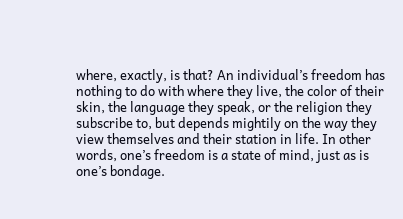where, exactly, is that? An individual’s freedom has nothing to do with where they live, the color of their skin, the language they speak, or the religion they subscribe to, but depends mightily on the way they view themselves and their station in life. In other words, one’s freedom is a state of mind, just as is one’s bondage.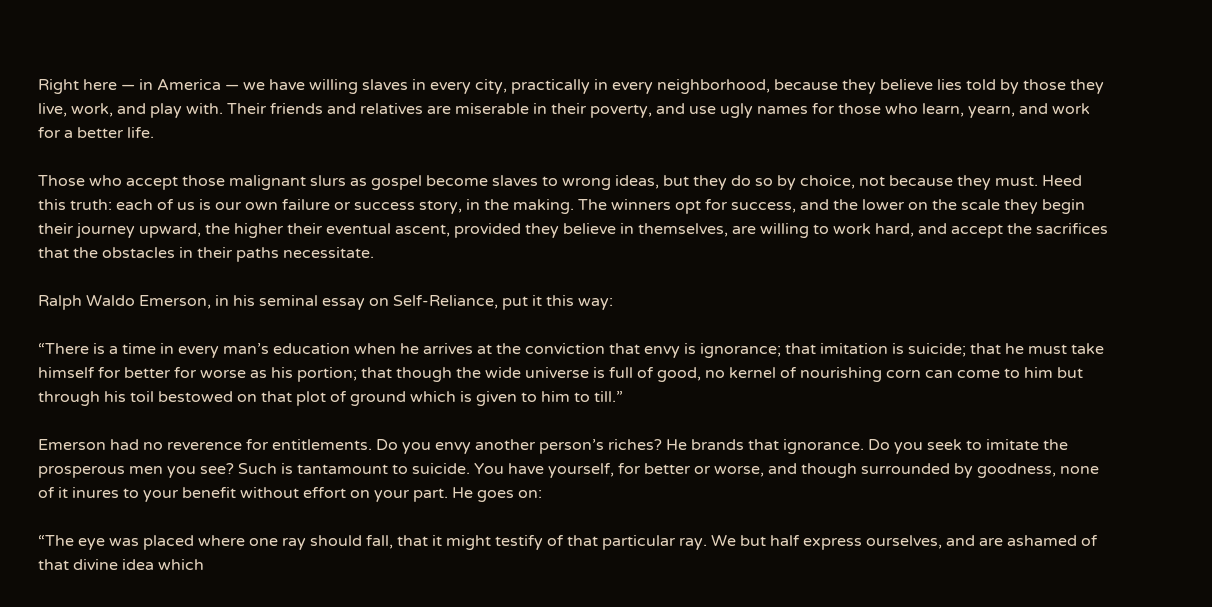Right here — in America — we have willing slaves in every city, practically in every neighborhood, because they believe lies told by those they live, work, and play with. Their friends and relatives are miserable in their poverty, and use ugly names for those who learn, yearn, and work for a better life.

Those who accept those malignant slurs as gospel become slaves to wrong ideas, but they do so by choice, not because they must. Heed this truth: each of us is our own failure or success story, in the making. The winners opt for success, and the lower on the scale they begin their journey upward, the higher their eventual ascent, provided they believe in themselves, are willing to work hard, and accept the sacrifices that the obstacles in their paths necessitate.

Ralph Waldo Emerson, in his seminal essay on Self-Reliance, put it this way:

“There is a time in every man’s education when he arrives at the conviction that envy is ignorance; that imitation is suicide; that he must take himself for better for worse as his portion; that though the wide universe is full of good, no kernel of nourishing corn can come to him but through his toil bestowed on that plot of ground which is given to him to till.”

Emerson had no reverence for entitlements. Do you envy another person’s riches? He brands that ignorance. Do you seek to imitate the prosperous men you see? Such is tantamount to suicide. You have yourself, for better or worse, and though surrounded by goodness, none of it inures to your benefit without effort on your part. He goes on:

“The eye was placed where one ray should fall, that it might testify of that particular ray. We but half express ourselves, and are ashamed of that divine idea which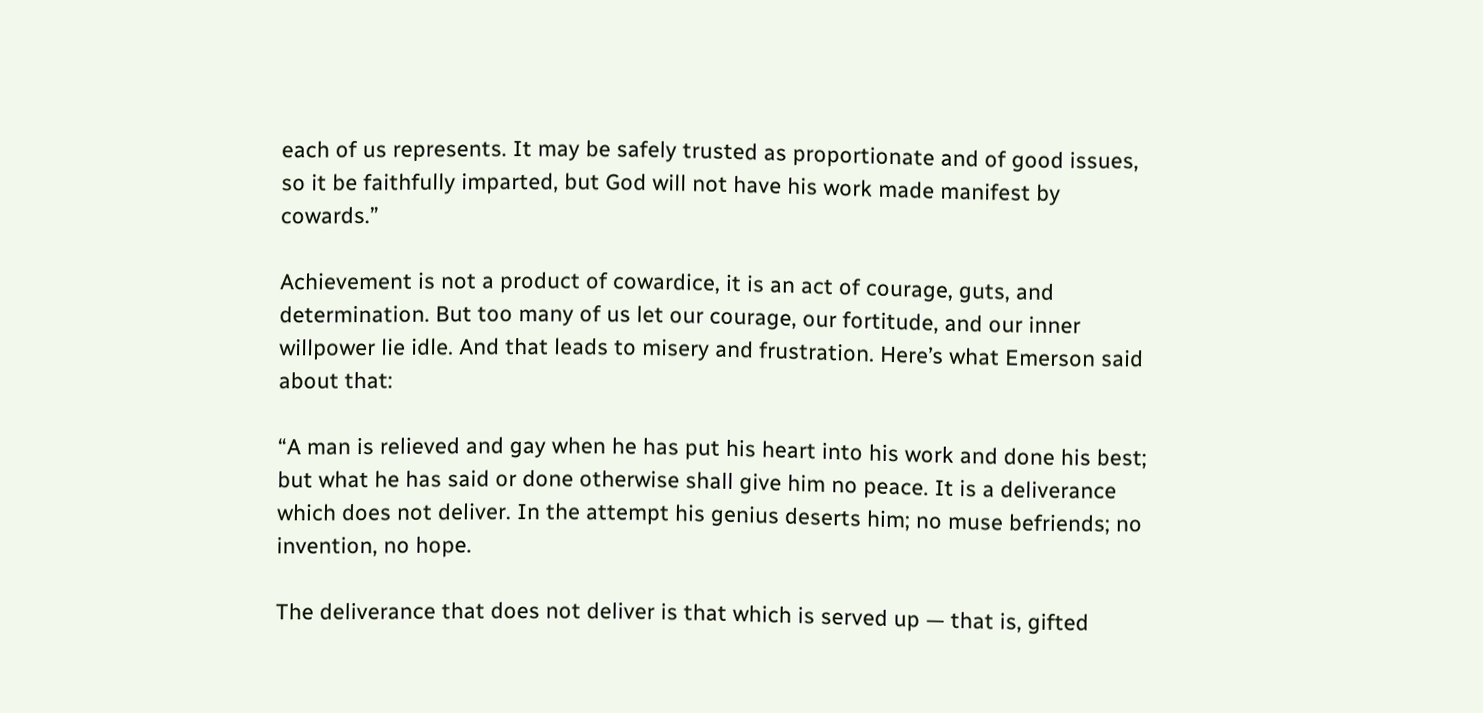each of us represents. It may be safely trusted as proportionate and of good issues, so it be faithfully imparted, but God will not have his work made manifest by cowards.”

Achievement is not a product of cowardice, it is an act of courage, guts, and determination. But too many of us let our courage, our fortitude, and our inner willpower lie idle. And that leads to misery and frustration. Here’s what Emerson said about that:

“A man is relieved and gay when he has put his heart into his work and done his best; but what he has said or done otherwise shall give him no peace. It is a deliverance which does not deliver. In the attempt his genius deserts him; no muse befriends; no invention, no hope.

The deliverance that does not deliver is that which is served up — that is, gifted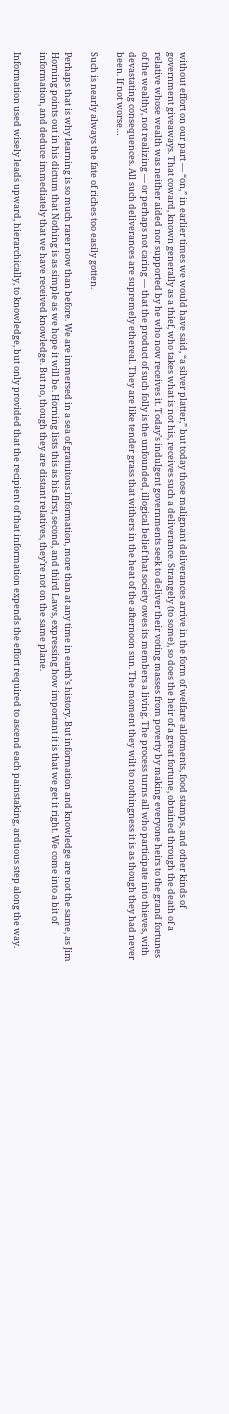without effort on our part — “on,” in earlier times we would have said, “a silver platter,” but today those malignant deliverances arrive in the form of welfare allotments, food stamps, and other kinds of government giveaways. That coward, known generally as a thief, who takes what is not his, receives such a deliverance. Strangely (to some), so does the heir of a great fortune, obtained through the death of a relative whose wealth was neither aided nor supported by he who now receives it. Today’s indulgent governments seek to deliver their voting masses from poverty by making everyone heirs to the grand fortunes of the wealthy, not realizing — or perhaps not caring — that the product of such folly is the unfounded, illogical belief that society owes its members a living. The process turns all who participate into thieves, with devastating consequences. All such deliverances are supremely ethereal. They are like tender grass that withers in the heat of the afternoon sun. The moment they wilt to nothingness it is as though they had never been. If not worse…

Such is nearly always the fate of riches too easily gotten.

Perhaps that is why learning is so much rarer now than before. We are immersed in a sea of gratuitous information, more than at any time in earth’s history. But information and knowledge are not the same, as Jim Horning points out in his dictum that Nothing is as simple as we hope it will be. Horning lists this as his first, second, and third Laws, expressing how important it is that we get it right. We come into a bit of information, and deduce immediately that we have received knowledge. But no, though they are distant relatives, they’re not on the same plane.

Information used wisely leads upward, hierarchically, to knowledge, but only provided that the recipient of that information expends the effort required to ascend each painstaking, arduous step along the way.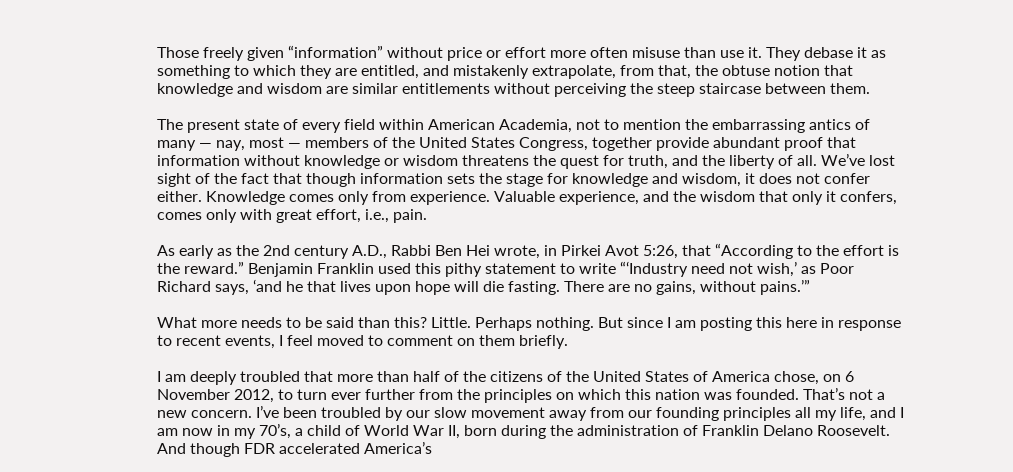Those freely given “information” without price or effort more often misuse than use it. They debase it as something to which they are entitled, and mistakenly extrapolate, from that, the obtuse notion that knowledge and wisdom are similar entitlements without perceiving the steep staircase between them.

The present state of every field within American Academia, not to mention the embarrassing antics of many — nay, most — members of the United States Congress, together provide abundant proof that information without knowledge or wisdom threatens the quest for truth, and the liberty of all. We’ve lost sight of the fact that though information sets the stage for knowledge and wisdom, it does not confer either. Knowledge comes only from experience. Valuable experience, and the wisdom that only it confers, comes only with great effort, i.e., pain.

As early as the 2nd century A.D., Rabbi Ben Hei wrote, in Pirkei Avot 5:26, that “According to the effort is the reward.” Benjamin Franklin used this pithy statement to write “‘Industry need not wish,’ as Poor Richard says, ‘and he that lives upon hope will die fasting. There are no gains, without pains.’”

What more needs to be said than this? Little. Perhaps nothing. But since I am posting this here in response to recent events, I feel moved to comment on them briefly.

I am deeply troubled that more than half of the citizens of the United States of America chose, on 6 November 2012, to turn ever further from the principles on which this nation was founded. That’s not a new concern. I’ve been troubled by our slow movement away from our founding principles all my life, and I am now in my 70’s, a child of World War II, born during the administration of Franklin Delano Roosevelt. And though FDR accelerated America’s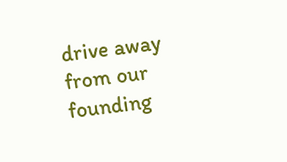drive away from our founding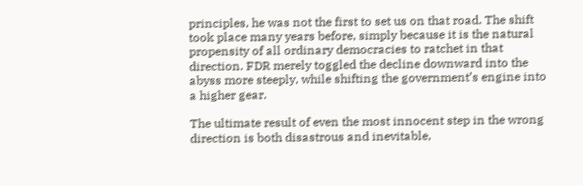principles, he was not the first to set us on that road. The shift took place many years before, simply because it is the natural propensity of all ordinary democracies to ratchet in that direction. FDR merely toggled the decline downward into the abyss more steeply, while shifting the government’s engine into a higher gear.

The ultimate result of even the most innocent step in the wrong direction is both disastrous and inevitable,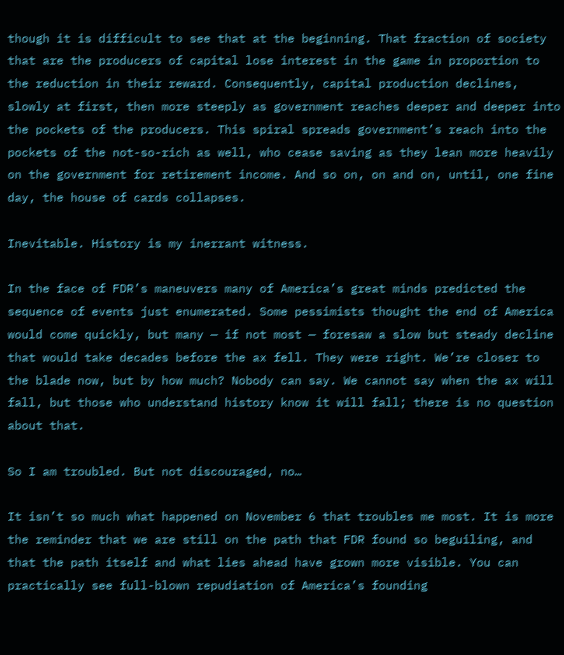though it is difficult to see that at the beginning. That fraction of society that are the producers of capital lose interest in the game in proportion to the reduction in their reward. Consequently, capital production declines, slowly at first, then more steeply as government reaches deeper and deeper into the pockets of the producers. This spiral spreads government’s reach into the pockets of the not-so-rich as well, who cease saving as they lean more heavily on the government for retirement income. And so on, on and on, until, one fine day, the house of cards collapses.

Inevitable. History is my inerrant witness.

In the face of FDR’s maneuvers many of America’s great minds predicted the sequence of events just enumerated. Some pessimists thought the end of America would come quickly, but many — if not most — foresaw a slow but steady decline that would take decades before the ax fell. They were right. We’re closer to the blade now, but by how much? Nobody can say. We cannot say when the ax will fall, but those who understand history know it will fall; there is no question about that.

So I am troubled. But not discouraged, no…

It isn’t so much what happened on November 6 that troubles me most. It is more the reminder that we are still on the path that FDR found so beguiling, and that the path itself and what lies ahead have grown more visible. You can practically see full-blown repudiation of America’s founding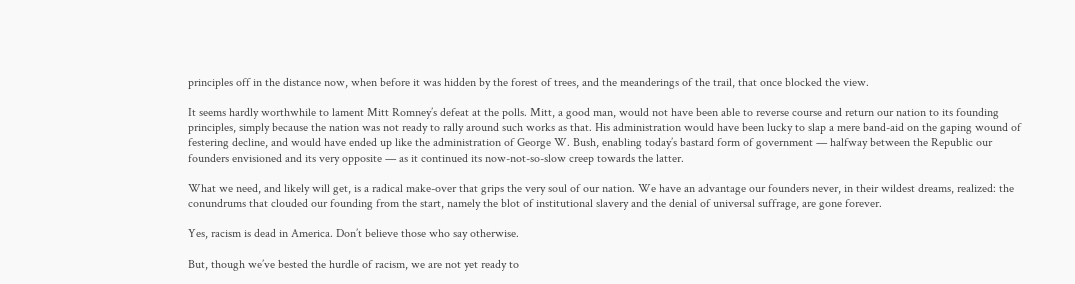principles off in the distance now, when before it was hidden by the forest of trees, and the meanderings of the trail, that once blocked the view.

It seems hardly worthwhile to lament Mitt Romney’s defeat at the polls. Mitt, a good man, would not have been able to reverse course and return our nation to its founding principles, simply because the nation was not ready to rally around such works as that. His administration would have been lucky to slap a mere band-aid on the gaping wound of festering decline, and would have ended up like the administration of George W. Bush, enabling today’s bastard form of government — halfway between the Republic our founders envisioned and its very opposite — as it continued its now-not-so-slow creep towards the latter.

What we need, and likely will get, is a radical make-over that grips the very soul of our nation. We have an advantage our founders never, in their wildest dreams, realized: the conundrums that clouded our founding from the start, namely the blot of institutional slavery and the denial of universal suffrage, are gone forever.

Yes, racism is dead in America. Don’t believe those who say otherwise.

But, though we’ve bested the hurdle of racism, we are not yet ready to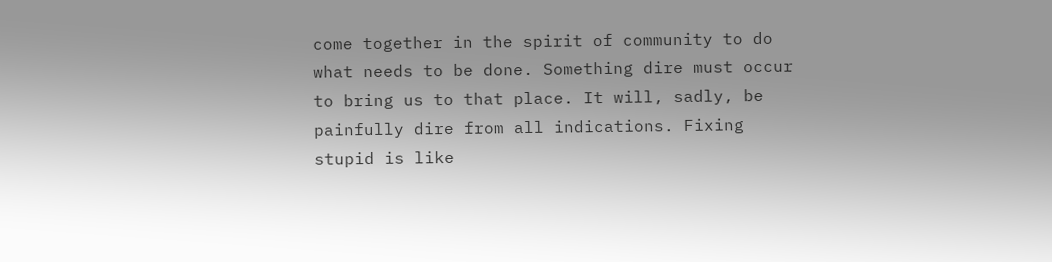come together in the spirit of community to do what needs to be done. Something dire must occur to bring us to that place. It will, sadly, be painfully dire from all indications. Fixing stupid is like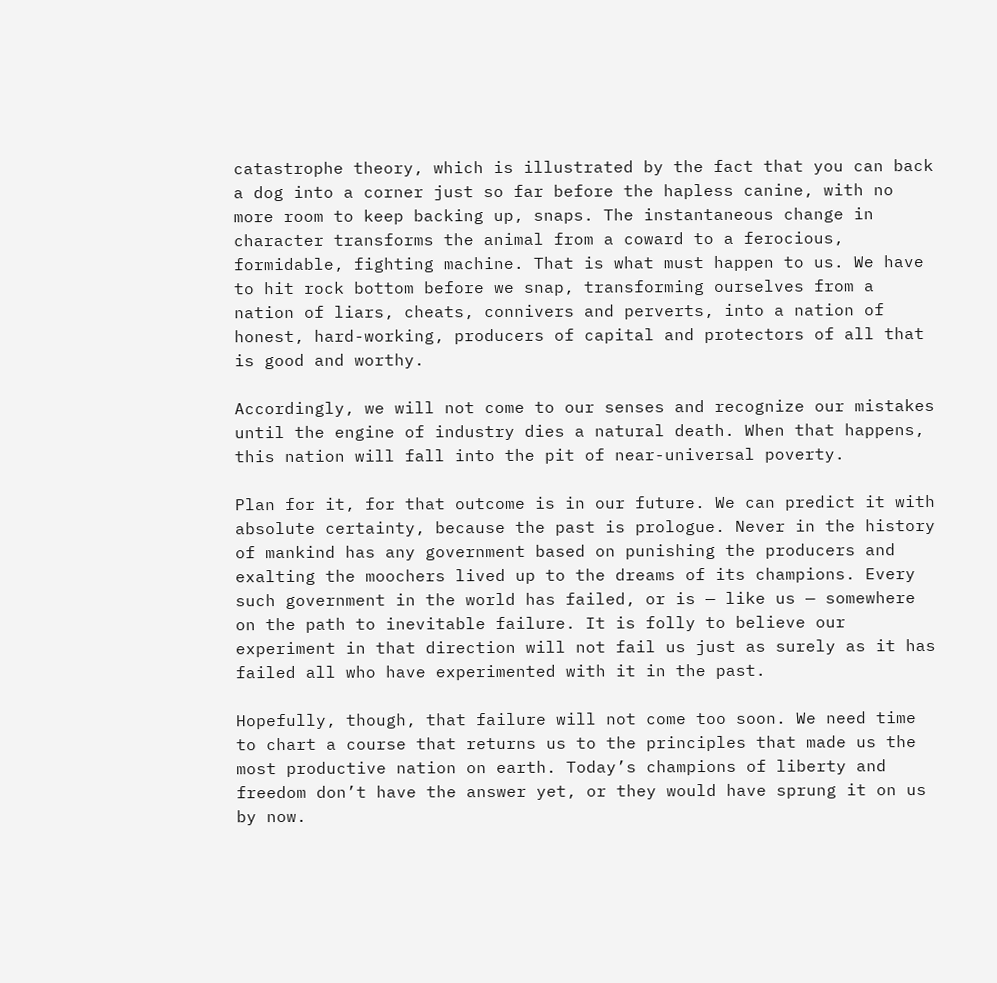catastrophe theory, which is illustrated by the fact that you can back a dog into a corner just so far before the hapless canine, with no more room to keep backing up, snaps. The instantaneous change in character transforms the animal from a coward to a ferocious, formidable, fighting machine. That is what must happen to us. We have to hit rock bottom before we snap, transforming ourselves from a nation of liars, cheats, connivers and perverts, into a nation of honest, hard-working, producers of capital and protectors of all that is good and worthy.

Accordingly, we will not come to our senses and recognize our mistakes until the engine of industry dies a natural death. When that happens, this nation will fall into the pit of near-universal poverty.

Plan for it, for that outcome is in our future. We can predict it with absolute certainty, because the past is prologue. Never in the history of mankind has any government based on punishing the producers and exalting the moochers lived up to the dreams of its champions. Every such government in the world has failed, or is — like us — somewhere on the path to inevitable failure. It is folly to believe our experiment in that direction will not fail us just as surely as it has failed all who have experimented with it in the past.

Hopefully, though, that failure will not come too soon. We need time to chart a course that returns us to the principles that made us the most productive nation on earth. Today’s champions of liberty and freedom don’t have the answer yet, or they would have sprung it on us by now.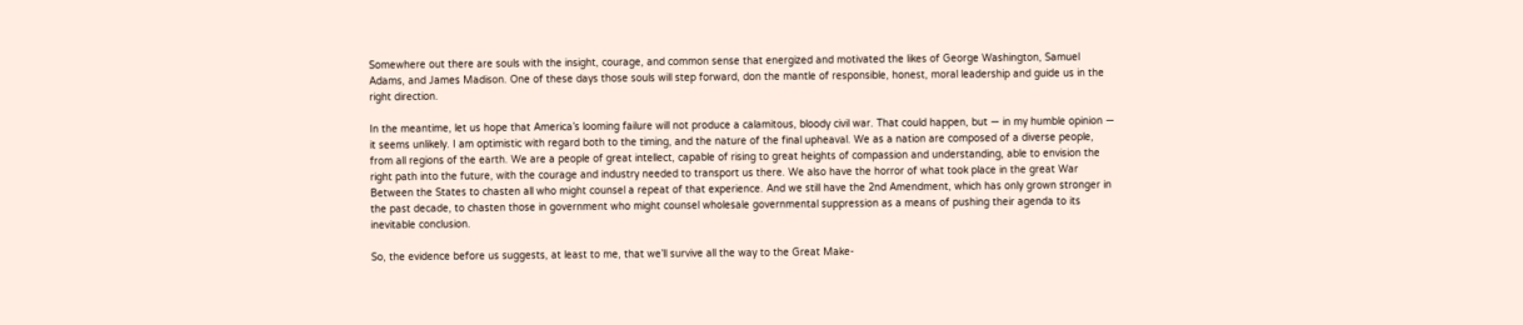Somewhere out there are souls with the insight, courage, and common sense that energized and motivated the likes of George Washington, Samuel Adams, and James Madison. One of these days those souls will step forward, don the mantle of responsible, honest, moral leadership and guide us in the right direction.

In the meantime, let us hope that America’s looming failure will not produce a calamitous, bloody civil war. That could happen, but — in my humble opinion — it seems unlikely. I am optimistic with regard both to the timing, and the nature of the final upheaval. We as a nation are composed of a diverse people, from all regions of the earth. We are a people of great intellect, capable of rising to great heights of compassion and understanding, able to envision the right path into the future, with the courage and industry needed to transport us there. We also have the horror of what took place in the great War Between the States to chasten all who might counsel a repeat of that experience. And we still have the 2nd Amendment, which has only grown stronger in the past decade, to chasten those in government who might counsel wholesale governmental suppression as a means of pushing their agenda to its inevitable conclusion.

So, the evidence before us suggests, at least to me, that we’ll survive all the way to the Great Make-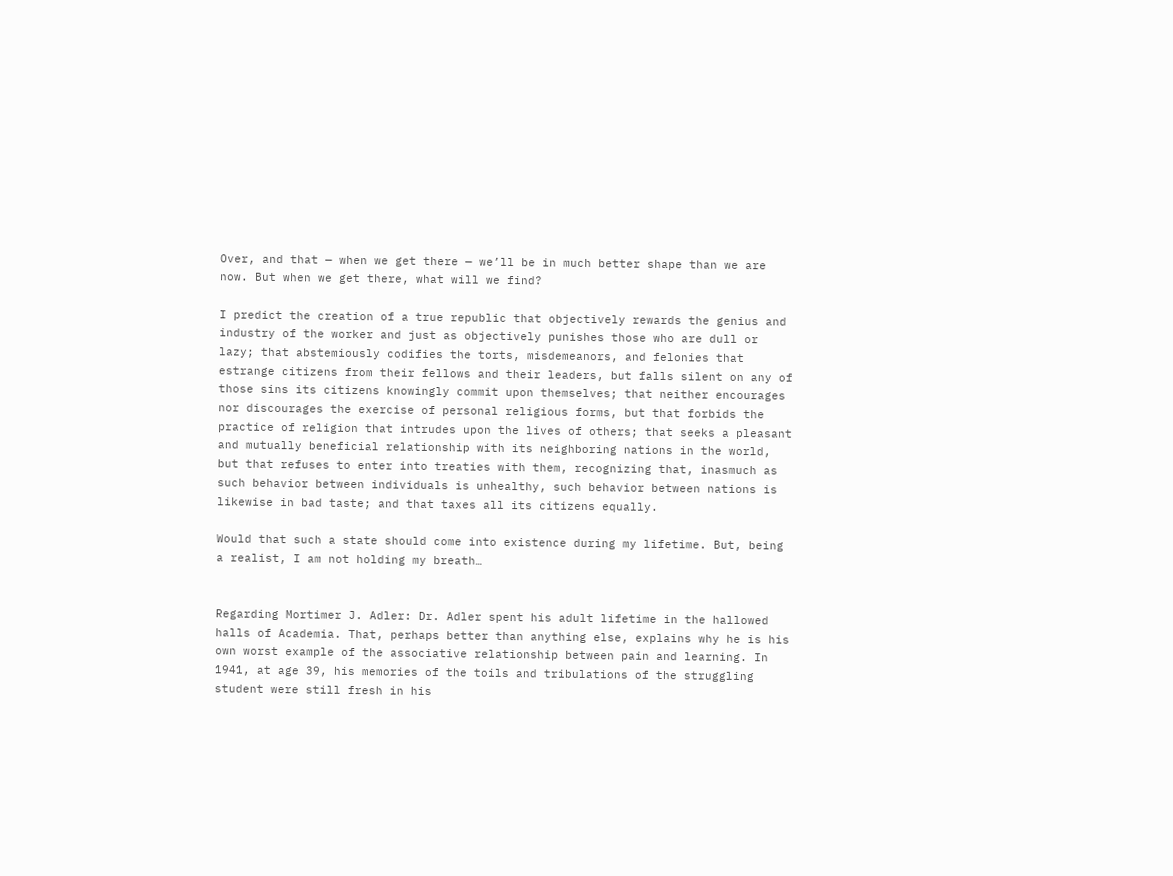Over, and that — when we get there — we’ll be in much better shape than we are now. But when we get there, what will we find?

I predict the creation of a true republic that objectively rewards the genius and industry of the worker and just as objectively punishes those who are dull or lazy; that abstemiously codifies the torts, misdemeanors, and felonies that estrange citizens from their fellows and their leaders, but falls silent on any of those sins its citizens knowingly commit upon themselves; that neither encourages nor discourages the exercise of personal religious forms, but that forbids the practice of religion that intrudes upon the lives of others; that seeks a pleasant and mutually beneficial relationship with its neighboring nations in the world, but that refuses to enter into treaties with them, recognizing that, inasmuch as such behavior between individuals is unhealthy, such behavior between nations is likewise in bad taste; and that taxes all its citizens equally.

Would that such a state should come into existence during my lifetime. But, being a realist, I am not holding my breath…


Regarding Mortimer J. Adler: Dr. Adler spent his adult lifetime in the hallowed halls of Academia. That, perhaps better than anything else, explains why he is his own worst example of the associative relationship between pain and learning. In 1941, at age 39, his memories of the toils and tribulations of the struggling student were still fresh in his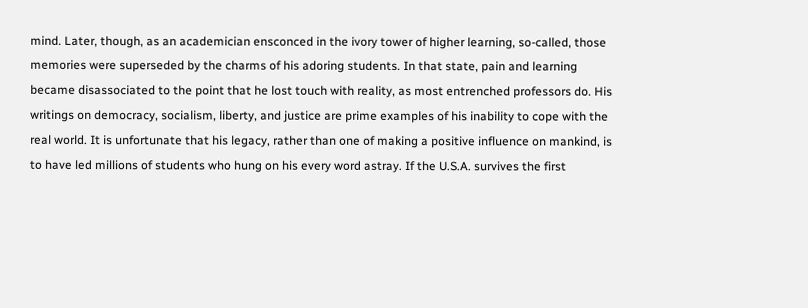mind. Later, though, as an academician ensconced in the ivory tower of higher learning, so-called, those memories were superseded by the charms of his adoring students. In that state, pain and learning became disassociated to the point that he lost touch with reality, as most entrenched professors do. His writings on democracy, socialism, liberty, and justice are prime examples of his inability to cope with the real world. It is unfortunate that his legacy, rather than one of making a positive influence on mankind, is to have led millions of students who hung on his every word astray. If the U.S.A. survives the first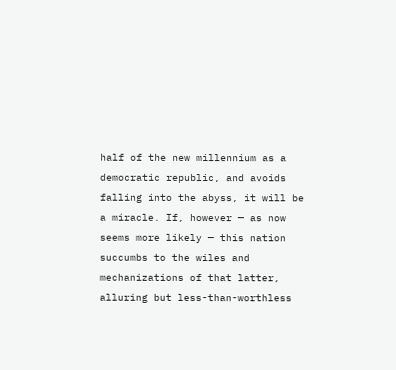half of the new millennium as a democratic republic, and avoids falling into the abyss, it will be a miracle. If, however — as now seems more likely — this nation succumbs to the wiles and mechanizations of that latter, alluring but less-than-worthless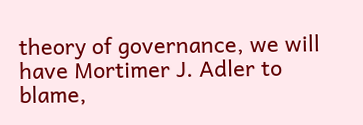theory of governance, we will have Mortimer J. Adler to blame,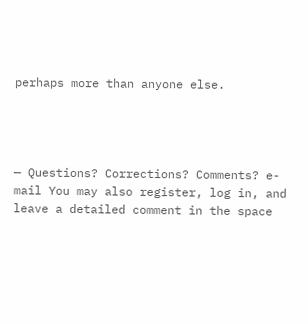perhaps more than anyone else.




— Questions? Corrections? Comments? e-mail You may also register, log in, and leave a detailed comment in the space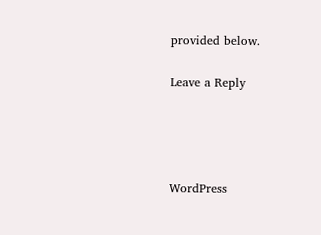provided below.

Leave a Reply




WordPress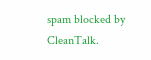spam blocked by CleanTalk.